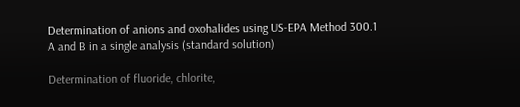Determination of anions and oxohalides using US-EPA Method 300.1 A and B in a single analysis (standard solution)

Determination of fluoride, chlorite,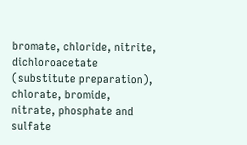bromate, chloride, nitrite, dichloroacetate (substitute preparation), chlorate, bromide, nitrate, phosphate and sulfate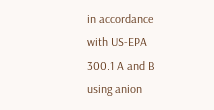in accordance with US-EPA 300.1 A and B using anion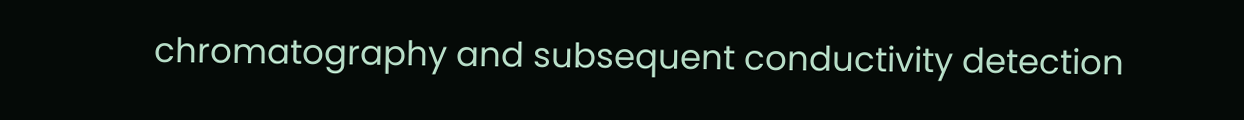chromatography and subsequent conductivity detection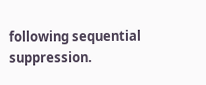following sequential suppression.